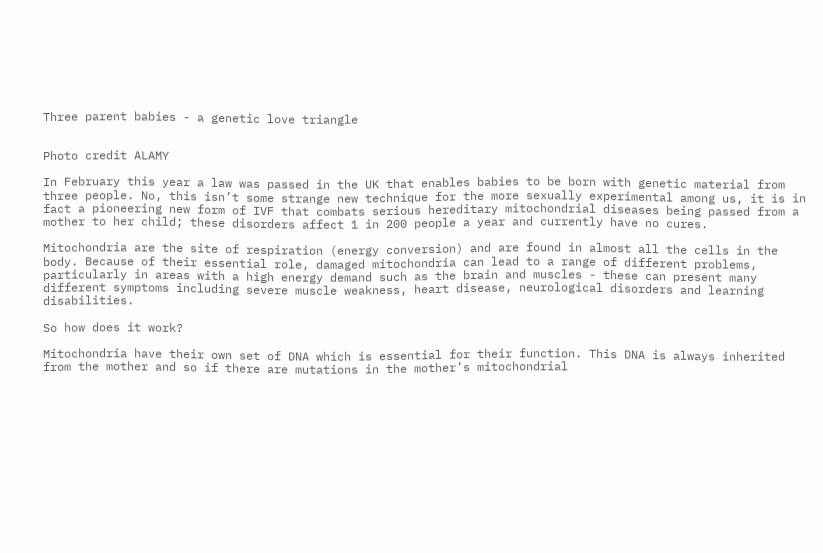Three parent babies - a genetic love triangle


Photo credit ALAMY

In February this year a law was passed in the UK that enables babies to be born with genetic material from three people. No, this isn’t some strange new technique for the more sexually experimental among us, it is in fact a pioneering new form of IVF that combats serious hereditary mitochondrial diseases being passed from a mother to her child; these disorders affect 1 in 200 people a year and currently have no cures.

Mitochondria are the site of respiration (energy conversion) and are found in almost all the cells in the body. Because of their essential role, damaged mitochondria can lead to a range of different problems, particularly in areas with a high energy demand such as the brain and muscles - these can present many different symptoms including severe muscle weakness, heart disease, neurological disorders and learning disabilities.

So how does it work?

Mitochondria have their own set of DNA which is essential for their function. This DNA is always inherited from the mother and so if there are mutations in the mother’s mitochondrial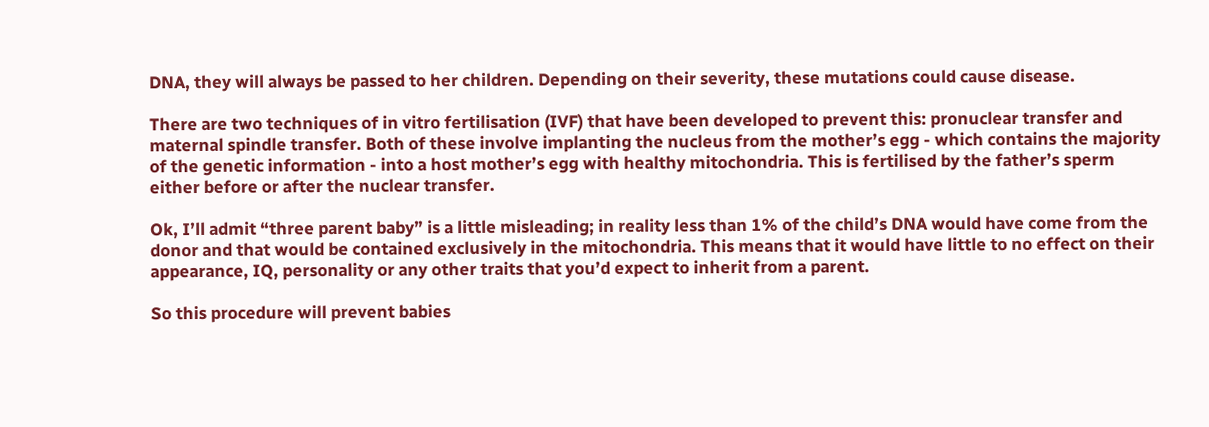DNA, they will always be passed to her children. Depending on their severity, these mutations could cause disease.

There are two techniques of in vitro fertilisation (IVF) that have been developed to prevent this: pronuclear transfer and maternal spindle transfer. Both of these involve implanting the nucleus from the mother’s egg - which contains the majority of the genetic information - into a host mother’s egg with healthy mitochondria. This is fertilised by the father’s sperm either before or after the nuclear transfer.

Ok, I’ll admit “three parent baby” is a little misleading; in reality less than 1% of the child’s DNA would have come from the donor and that would be contained exclusively in the mitochondria. This means that it would have little to no effect on their appearance, IQ, personality or any other traits that you’d expect to inherit from a parent.

So this procedure will prevent babies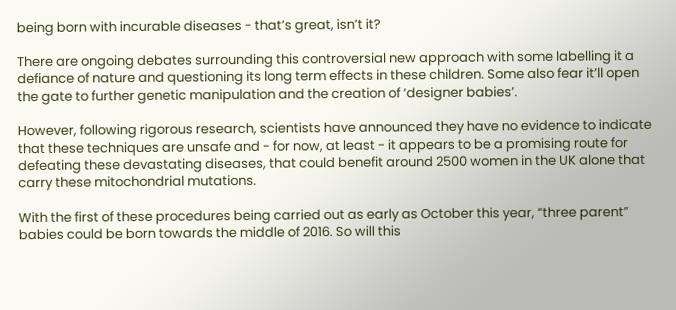being born with incurable diseases - that’s great, isn’t it?

There are ongoing debates surrounding this controversial new approach with some labelling it a defiance of nature and questioning its long term effects in these children. Some also fear it’ll open the gate to further genetic manipulation and the creation of ‘designer babies’.

However, following rigorous research, scientists have announced they have no evidence to indicate that these techniques are unsafe and - for now, at least - it appears to be a promising route for defeating these devastating diseases, that could benefit around 2500 women in the UK alone that carry these mitochondrial mutations.

With the first of these procedures being carried out as early as October this year, “three parent” babies could be born towards the middle of 2016. So will this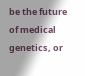be the future of medical genetics, or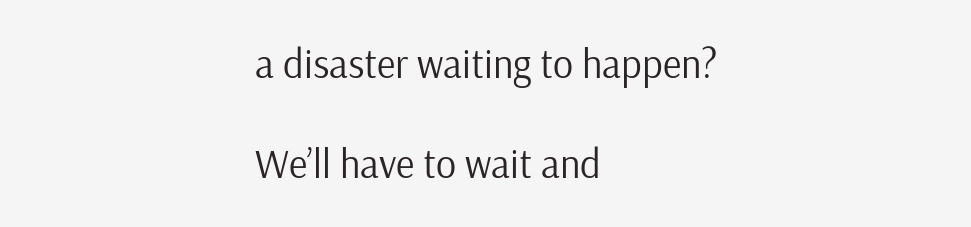a disaster waiting to happen?

We’ll have to wait and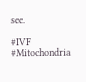see.

#IVF #Mitochondria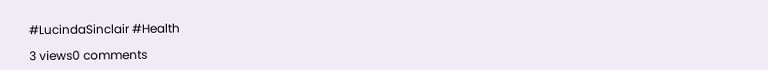#LucindaSinclair #Health

3 views0 comments